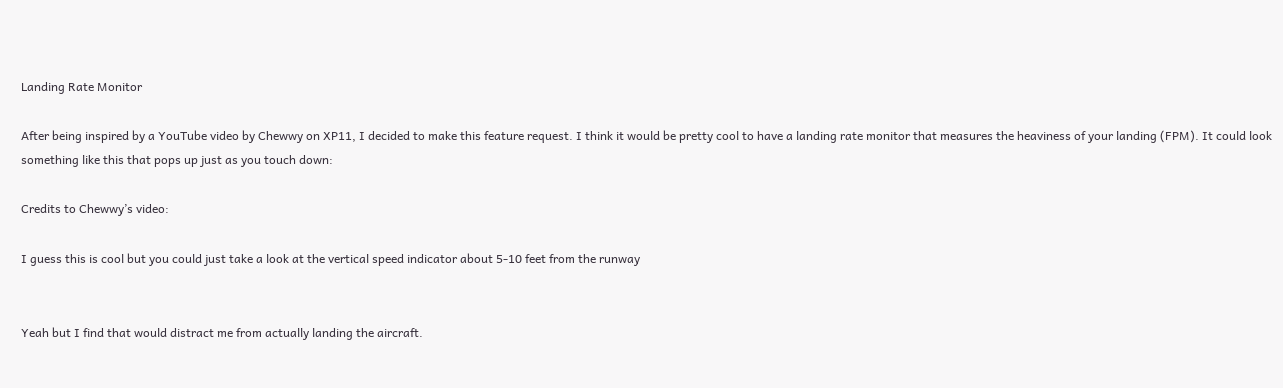Landing Rate Monitor

After being inspired by a YouTube video by Chewwy on XP11, I decided to make this feature request. I think it would be pretty cool to have a landing rate monitor that measures the heaviness of your landing (FPM). It could look something like this that pops up just as you touch down:

Credits to Chewwy’s video:

I guess this is cool but you could just take a look at the vertical speed indicator about 5-10 feet from the runway


Yeah but I find that would distract me from actually landing the aircraft.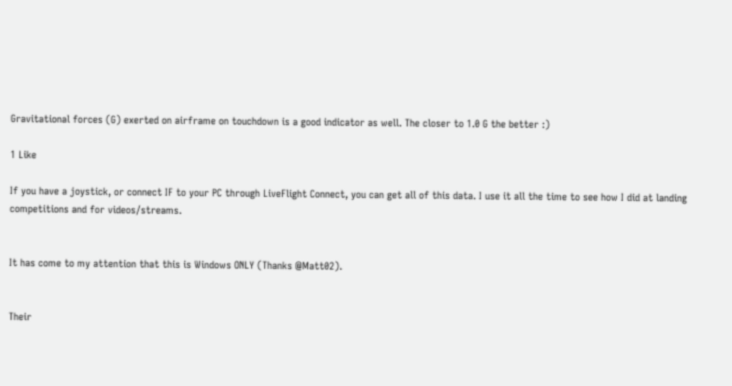Gravitational forces (G) exerted on airframe on touchdown is a good indicator as well. The closer to 1.0 G the better :)

1 Like

If you have a joystick, or connect IF to your PC through LiveFlight Connect, you can get all of this data. I use it all the time to see how I did at landing competitions and for videos/streams.


It has come to my attention that this is Windows ONLY (Thanks @Matt02).


Their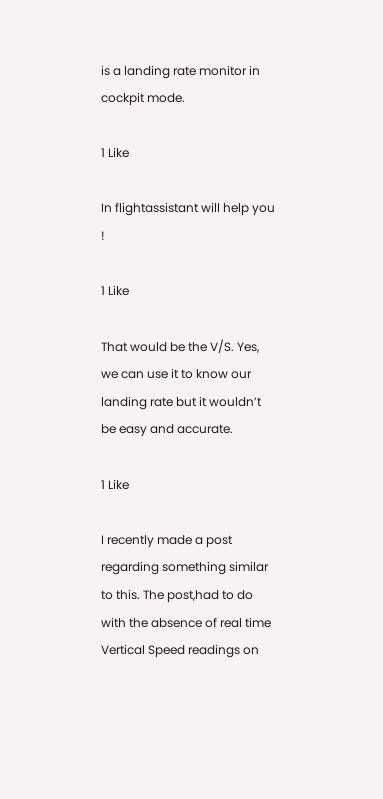is a landing rate monitor in cockpit mode.

1 Like

In flightassistant will help you !

1 Like

That would be the V/S. Yes, we can use it to know our landing rate but it wouldn’t be easy and accurate.

1 Like

I recently made a post regarding something similar to this. The post,had to do with the absence of real time Vertical Speed readings on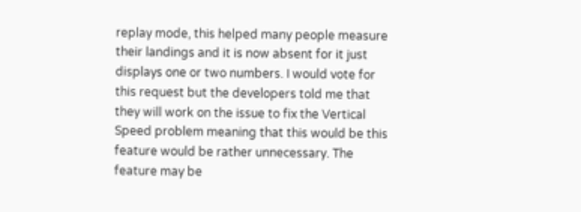replay mode, this helped many people measure their landings and it is now absent for it just displays one or two numbers. I would vote for this request but the developers told me that they will work on the issue to fix the Vertical Speed problem meaning that this would be this feature would be rather unnecessary. The feature may be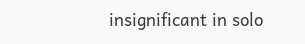insignificant in solo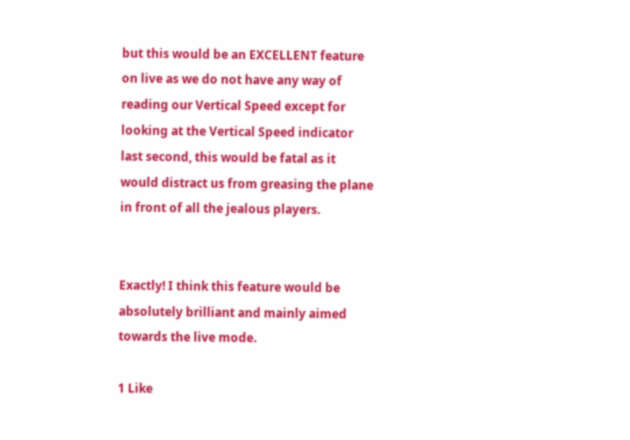but this would be an EXCELLENT feature on live as we do not have any way of reading our Vertical Speed except for looking at the Vertical Speed indicator last second, this would be fatal as it would distract us from greasing the plane in front of all the jealous players.


Exactly! I think this feature would be absolutely brilliant and mainly aimed towards the live mode.

1 Like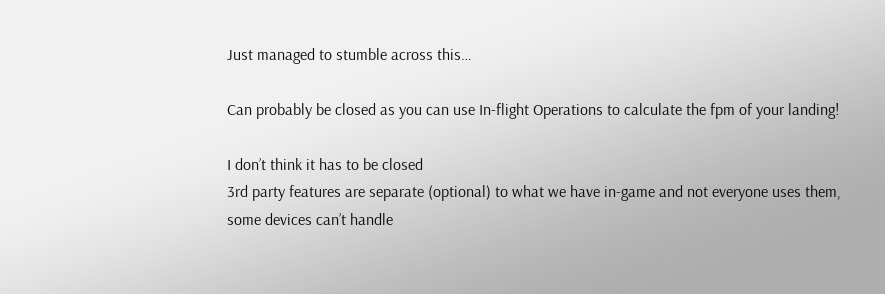Just managed to stumble across this…

Can probably be closed as you can use In-flight Operations to calculate the fpm of your landing!

I don’t think it has to be closed
3rd party features are separate (optional) to what we have in-game and not everyone uses them, some devices can’t handle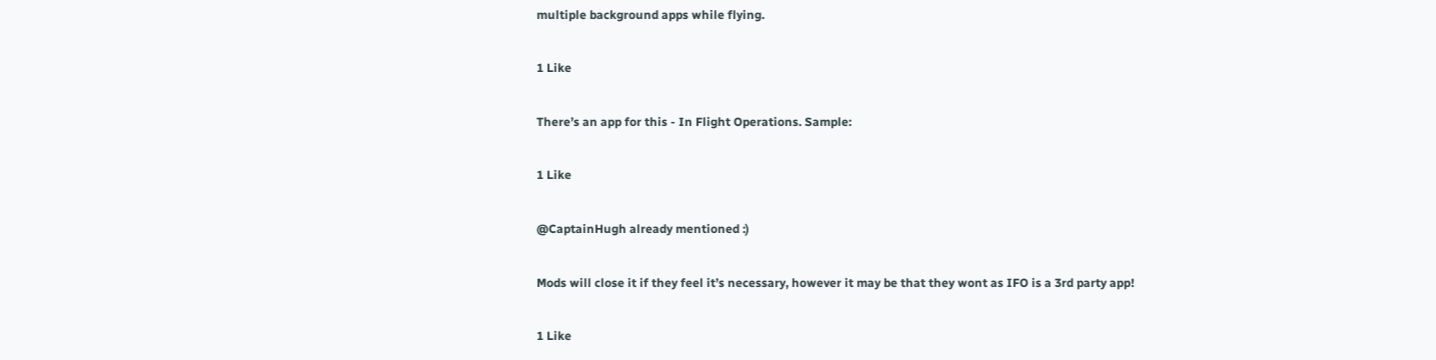multiple background apps while flying.

1 Like

There’s an app for this - In Flight Operations. Sample:

1 Like

@CaptainHugh already mentioned :)

Mods will close it if they feel it’s necessary, however it may be that they wont as IFO is a 3rd party app!

1 Like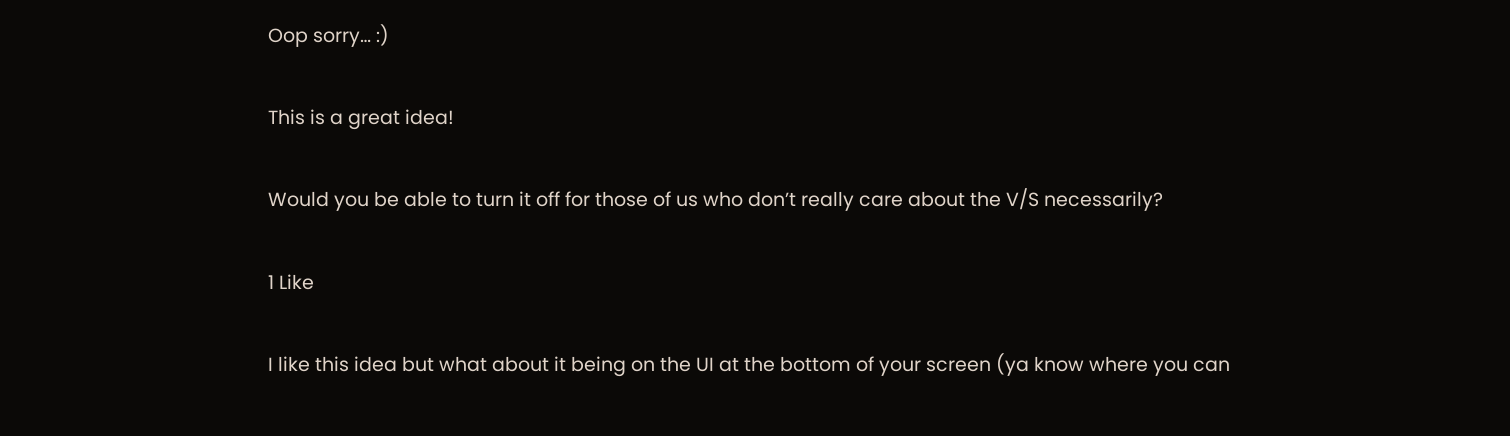Oop sorry… :)

This is a great idea!

Would you be able to turn it off for those of us who don’t really care about the V/S necessarily?

1 Like

I like this idea but what about it being on the UI at the bottom of your screen (ya know where you can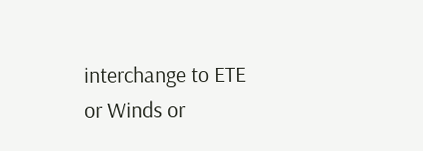interchange to ETE or Winds or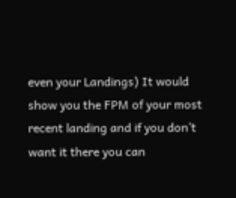even your Landings) It would show you the FPM of your most recent landing and if you don’t want it there you can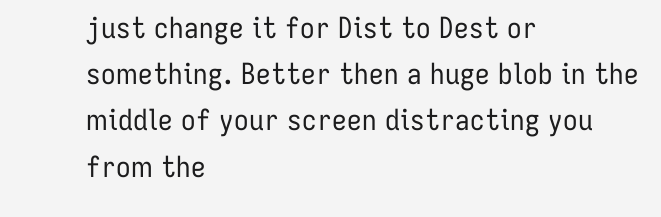just change it for Dist to Dest or something. Better then a huge blob in the middle of your screen distracting you from the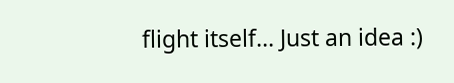flight itself… Just an idea :)